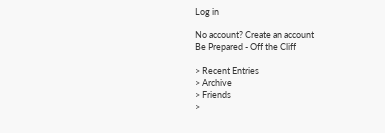Log in

No account? Create an account
Be Prepared - Off the Cliff

> Recent Entries
> Archive
> Friends
>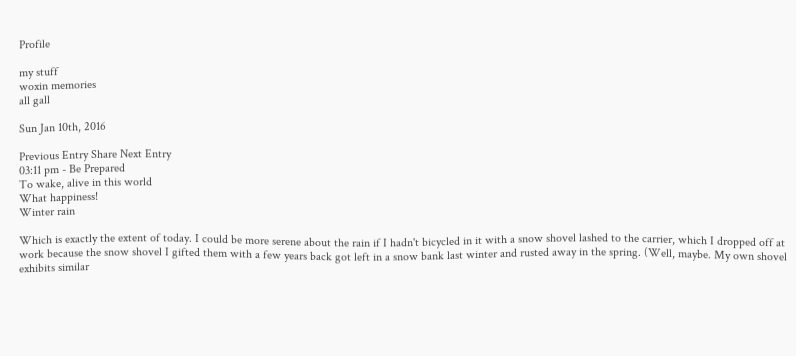Profile

my stuff
woxin memories
all gall

Sun Jan 10th, 2016

Previous Entry Share Next Entry
03:11 pm - Be Prepared
To wake, alive in this world
What happiness!
Winter rain

Which is exactly the extent of today. I could be more serene about the rain if I hadn't bicycled in it with a snow shovel lashed to the carrier, which I dropped off at work because the snow shovel I gifted them with a few years back got left in a snow bank last winter and rusted away in the spring. (Well, maybe. My own shovel exhibits similar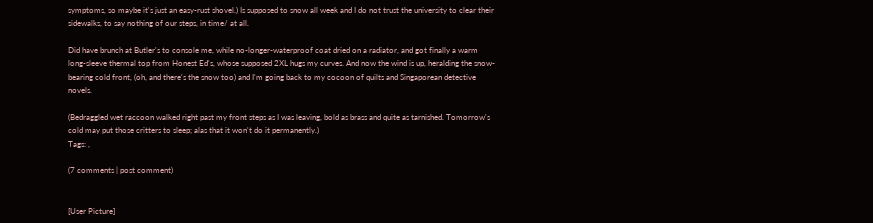symptoms, so maybe it's just an easy-rust shovel.) Is supposed to snow all week and I do not trust the university to clear their sidewalks, to say nothing of our steps, in time/ at all.

Did have brunch at Butler's to console me, while no-longer-waterproof coat dried on a radiator, and got finally a warm long-sleeve thermal top from Honest Ed's, whose supposed 2XL hugs my curves. And now the wind is up, heralding the snow-bearing cold front, (oh, and there's the snow too) and I'm going back to my cocoon of quilts and Singaporean detective novels.

(Bedraggled wet raccoon walked right past my front steps as I was leaving, bold as brass and quite as tarnished. Tomorrow's cold may put those critters to sleep; alas that it won't do it permanently.)
Tags: ,

(7 comments | post comment)


[User Picture]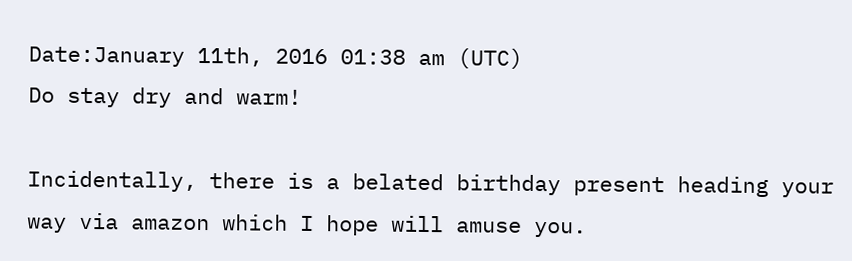Date:January 11th, 2016 01:38 am (UTC)
Do stay dry and warm!

Incidentally, there is a belated birthday present heading your way via amazon which I hope will amuse you.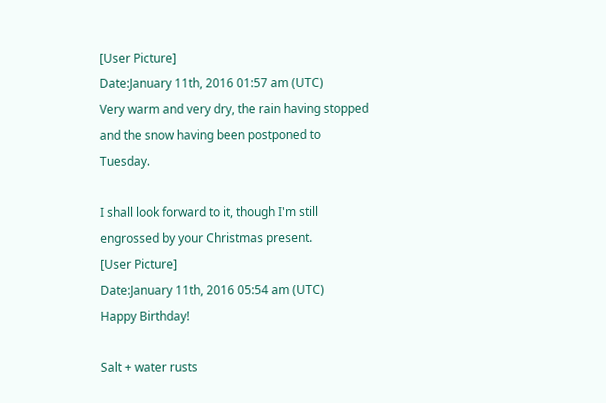[User Picture]
Date:January 11th, 2016 01:57 am (UTC)
Very warm and very dry, the rain having stopped and the snow having been postponed to Tuesday.

I shall look forward to it, though I'm still engrossed by your Christmas present.
[User Picture]
Date:January 11th, 2016 05:54 am (UTC)
Happy Birthday!

Salt + water rusts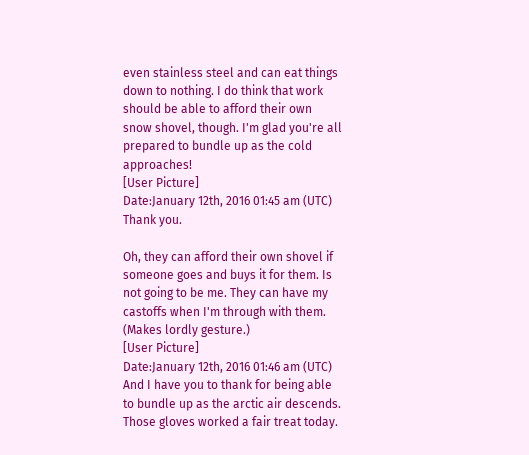even stainless steel and can eat things down to nothing. I do think that work should be able to afford their own snow shovel, though. I'm glad you're all prepared to bundle up as the cold approaches!
[User Picture]
Date:January 12th, 2016 01:45 am (UTC)
Thank you.

Oh, they can afford their own shovel if someone goes and buys it for them. Is not going to be me. They can have my castoffs when I'm through with them. (Makes lordly gesture.)
[User Picture]
Date:January 12th, 2016 01:46 am (UTC)
And I have you to thank for being able to bundle up as the arctic air descends. Those gloves worked a fair treat today.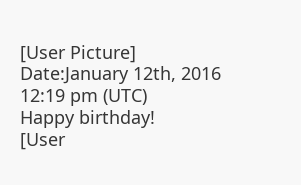[User Picture]
Date:January 12th, 2016 12:19 pm (UTC)
Happy birthday!
[User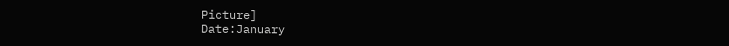Picture]
Date:January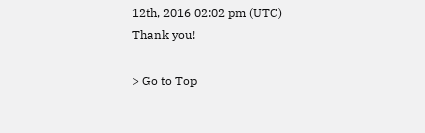12th, 2016 02:02 pm (UTC)
Thank you!

> Go to Top